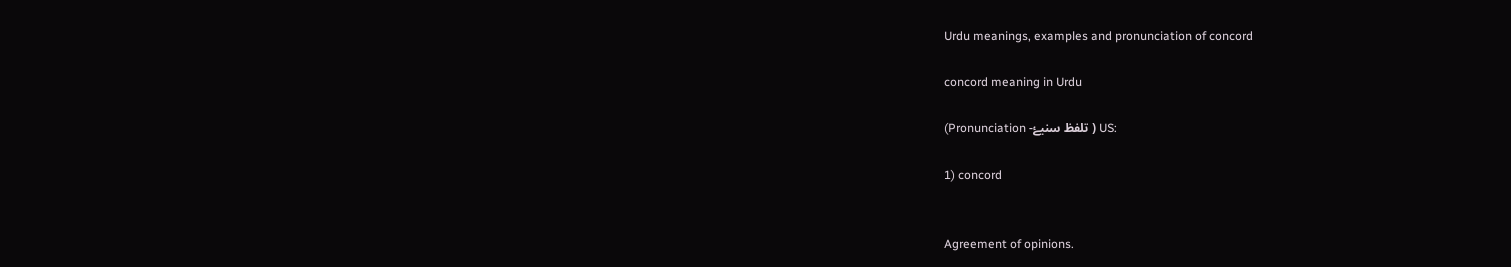Urdu meanings, examples and pronunciation of concord

concord meaning in Urdu

(Pronunciation -تلفظ سنیۓ ) US:

1) concord


Agreement of opinions.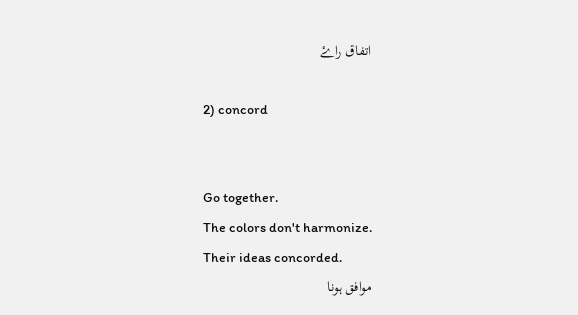اتفاق راۓ

2) concord


Go together.
The colors don't harmonize.
Their ideas concorded.
موافق ہونا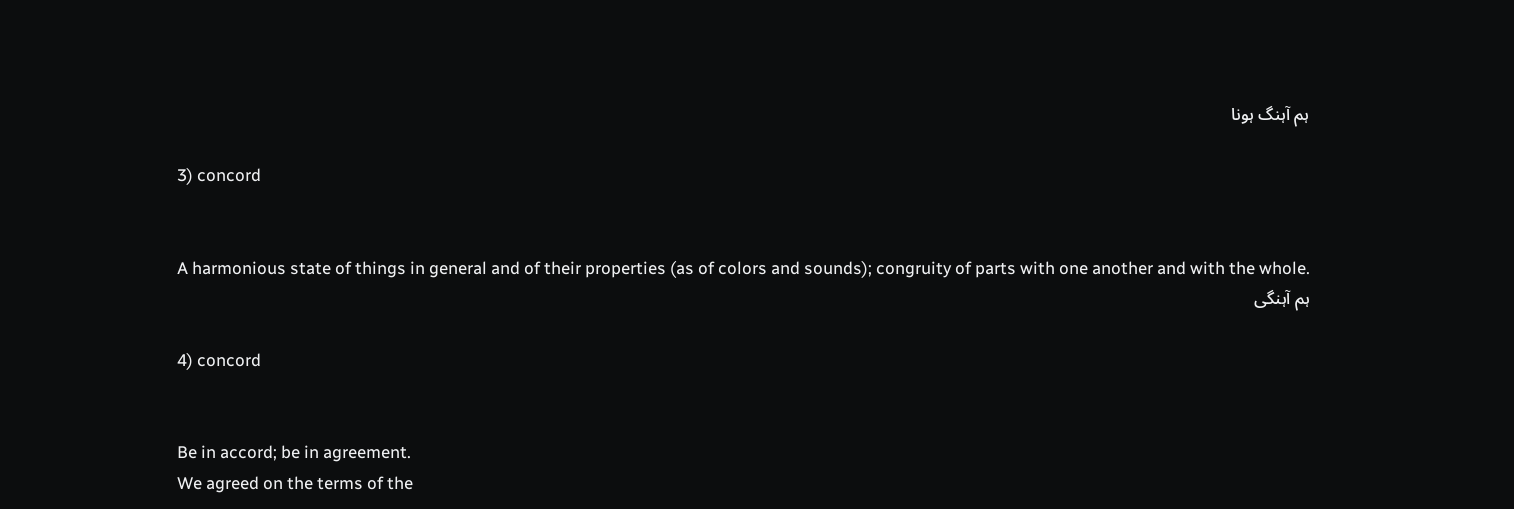ہم آہنگ ہونا

3) concord


A harmonious state of things in general and of their properties (as of colors and sounds); congruity of parts with one another and with the whole.
ہم آہنگی

4) concord


Be in accord; be in agreement.
We agreed on the terms of the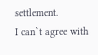settlement.
I can`t agree with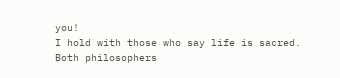you!
I hold with those who say life is sacred.
Both philosophers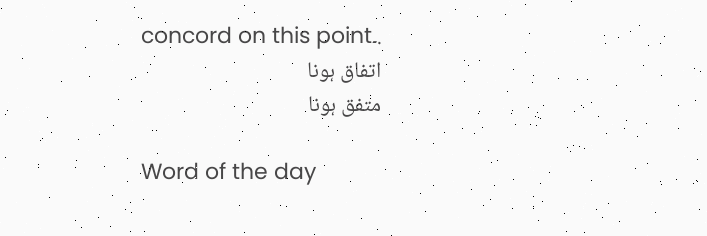concord on this point۔.
اتفاق ہونا
متفق ہونا

Word of the day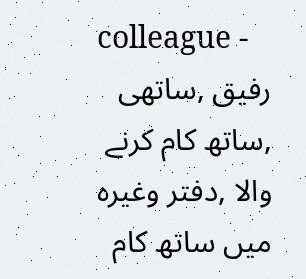colleague -
رفیق ,ساتھی ,ساتھ کام کرنے والا ,دفتر وغیرہ میں ساتھ کام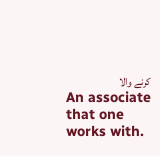کرنے والا
An associate that one works with.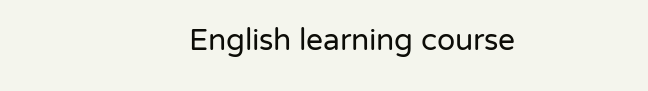English learning course